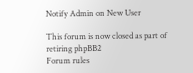Notify Admin on New User

This forum is now closed as part of retiring phpBB2
Forum rules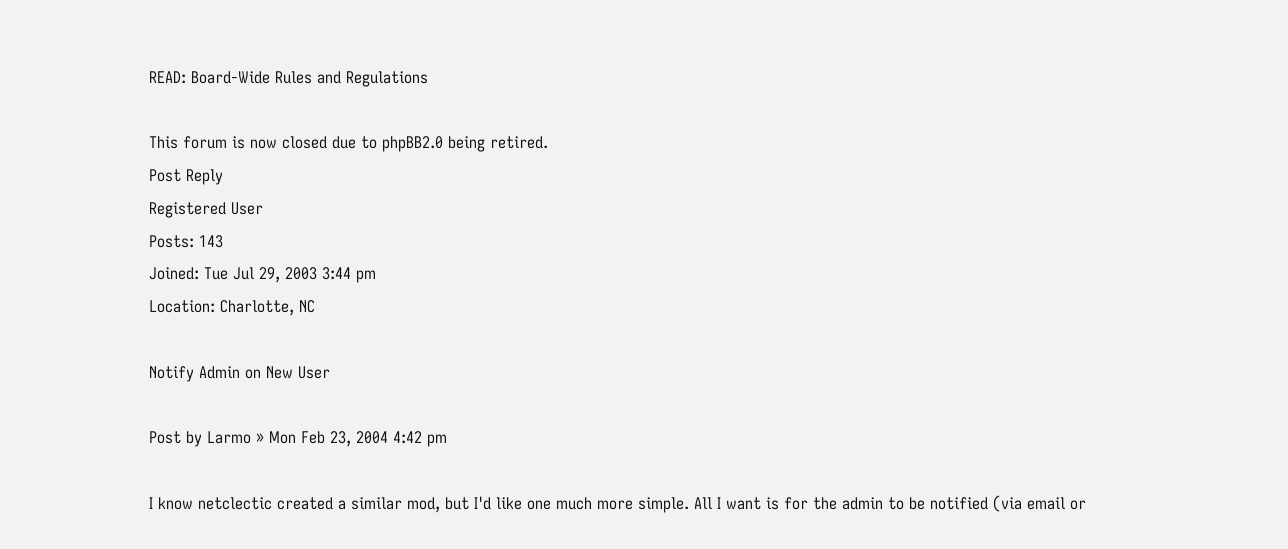READ: Board-Wide Rules and Regulations

This forum is now closed due to phpBB2.0 being retired.
Post Reply
Registered User
Posts: 143
Joined: Tue Jul 29, 2003 3:44 pm
Location: Charlotte, NC

Notify Admin on New User

Post by Larmo » Mon Feb 23, 2004 4:42 pm

I know netclectic created a similar mod, but I'd like one much more simple. All I want is for the admin to be notified (via email or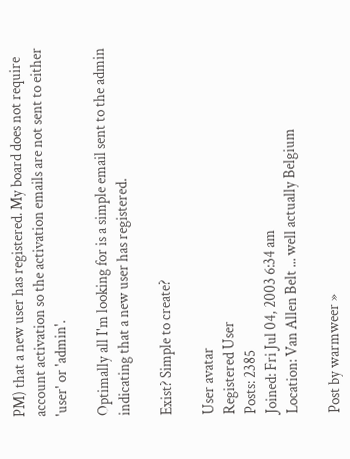PM) that a new user has registered. My board does not require account activation so the activation emails are not sent to either 'user' or 'admin'.

Optimally all I'm looking for is a simple email sent to the admin indicating that a new user has registered.

Exist? Simple to create?

User avatar
Registered User
Posts: 2385
Joined: Fri Jul 04, 2003 6:34 am
Location: Van Allen Belt ... well actually Belgium

Post by warmweer »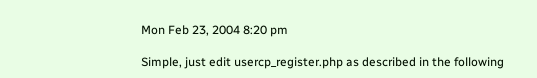Mon Feb 23, 2004 8:20 pm

Simple, just edit usercp_register.php as described in the following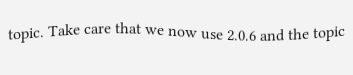topic. Take care that we now use 2.0.6 and the topic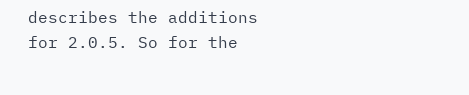describes the additions for 2.0.5. So for the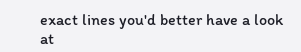exact lines you'd better have a look at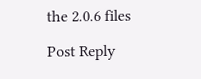the 2.0.6 files

Post Reply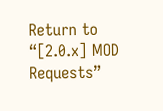Return to “[2.0.x] MOD Requests”